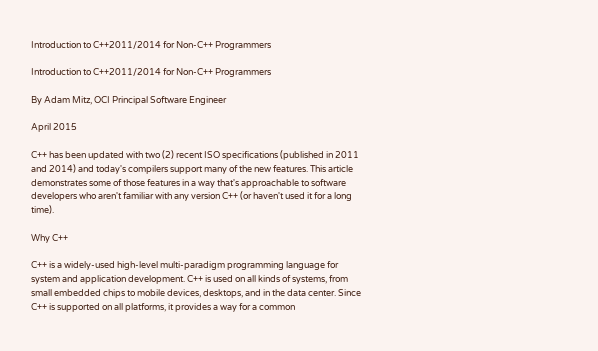Introduction to C++2011/2014 for Non-C++ Programmers

Introduction to C++2011/2014 for Non-C++ Programmers

By Adam Mitz, OCI Principal Software Engineer

April 2015

C++ has been updated with two (2) recent ISO specifications (published in 2011 and 2014) and today's compilers support many of the new features. This article demonstrates some of those features in a way that's approachable to software developers who aren't familiar with any version C++ (or haven't used it for a long time).

Why C++

C++ is a widely-used high-level multi-paradigm programming language for system and application development. C++ is used on all kinds of systems, from small embedded chips to mobile devices, desktops, and in the data center. Since C++ is supported on all platforms, it provides a way for a common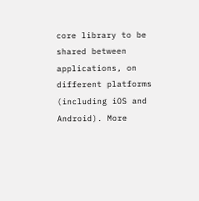core library to be shared between applications, on different platforms (including iOS and Android). More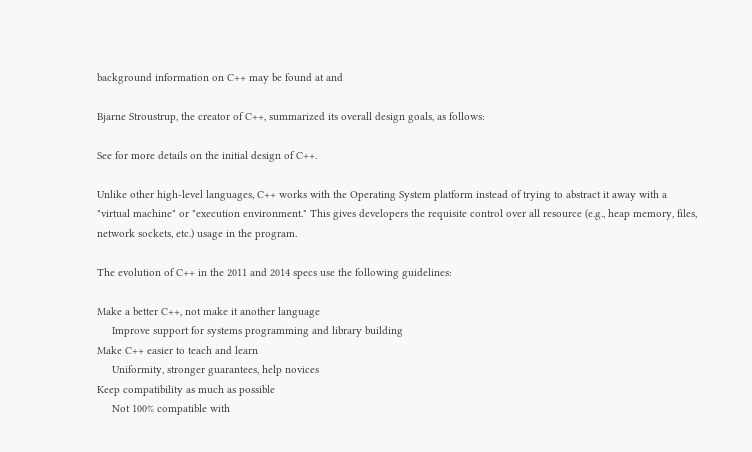background information on C++ may be found at and

Bjarne Stroustrup, the creator of C++, summarized its overall design goals, as follows:

See for more details on the initial design of C++.

Unlike other high-level languages, C++ works with the Operating System platform instead of trying to abstract it away with a "virtual machine" or "execution environment." This gives developers the requisite control over all resource (e.g., heap memory, files, network sockets, etc.) usage in the program.

The evolution of C++ in the 2011 and 2014 specs use the following guidelines:

Make a better C++, not make it another language
     Improve support for systems programming and library building
Make C++ easier to teach and learn
     Uniformity, stronger guarantees, help novices
Keep compatibility as much as possible
     Not 100% compatible with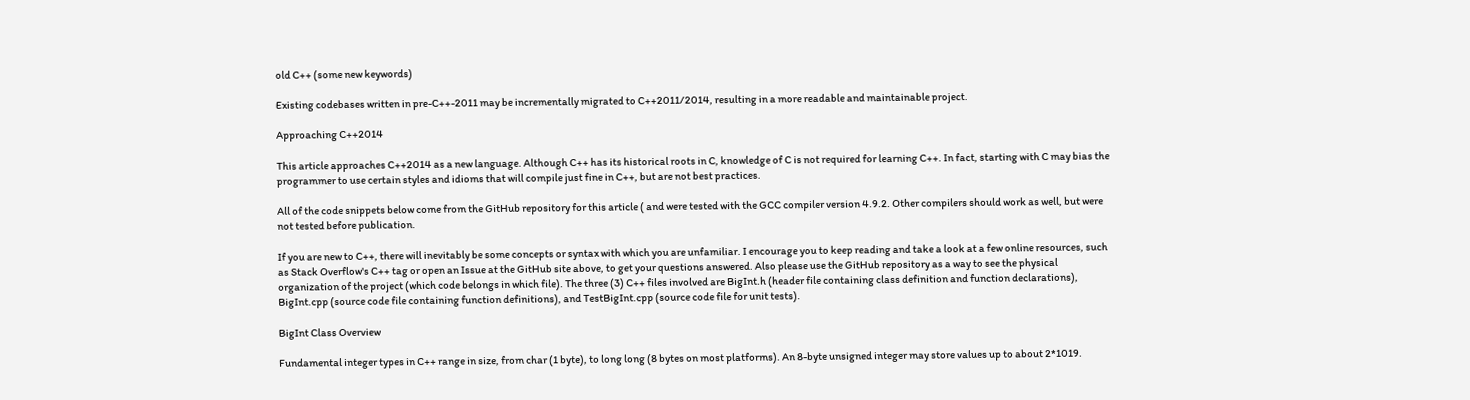old C++ (some new keywords)

Existing codebases written in pre-C++-2011 may be incrementally migrated to C++2011/2014, resulting in a more readable and maintainable project.

Approaching C++2014

This article approaches C++2014 as a new language. Although C++ has its historical roots in C, knowledge of C is not required for learning C++. In fact, starting with C may bias the programmer to use certain styles and idioms that will compile just fine in C++, but are not best practices.

All of the code snippets below come from the GitHub repository for this article ( and were tested with the GCC compiler version 4.9.2. Other compilers should work as well, but were not tested before publication.

If you are new to C++, there will inevitably be some concepts or syntax with which you are unfamiliar. I encourage you to keep reading and take a look at a few online resources, such as Stack Overflow's C++ tag or open an Issue at the GitHub site above, to get your questions answered. Also please use the GitHub repository as a way to see the physical organization of the project (which code belongs in which file). The three (3) C++ files involved are BigInt.h (header file containing class definition and function declarations), BigInt.cpp (source code file containing function definitions), and TestBigInt.cpp (source code file for unit tests).

BigInt Class Overview

Fundamental integer types in C++ range in size, from char (1 byte), to long long (8 bytes on most platforms). An 8-byte unsigned integer may store values up to about 2*1019.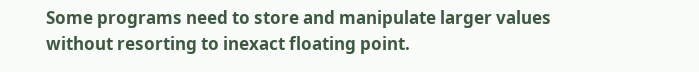Some programs need to store and manipulate larger values without resorting to inexact floating point.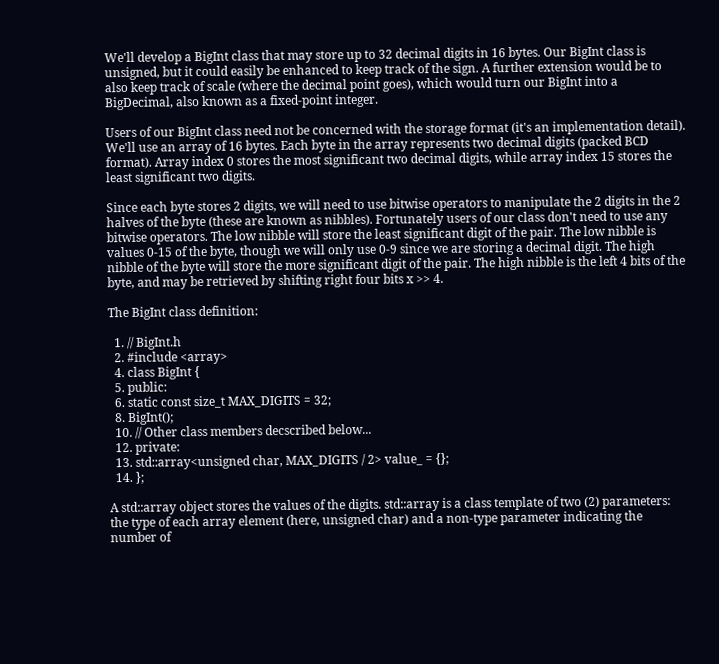We'll develop a BigInt class that may store up to 32 decimal digits in 16 bytes. Our BigInt class is unsigned, but it could easily be enhanced to keep track of the sign. A further extension would be to also keep track of scale (where the decimal point goes), which would turn our BigInt into a BigDecimal, also known as a fixed-point integer.

Users of our BigInt class need not be concerned with the storage format (it's an implementation detail). We'll use an array of 16 bytes. Each byte in the array represents two decimal digits (packed BCD format). Array index 0 stores the most significant two decimal digits, while array index 15 stores the least significant two digits.

Since each byte stores 2 digits, we will need to use bitwise operators to manipulate the 2 digits in the 2 halves of the byte (these are known as nibbles). Fortunately users of our class don't need to use any bitwise operators. The low nibble will store the least significant digit of the pair. The low nibble is values 0-15 of the byte, though we will only use 0-9 since we are storing a decimal digit. The high nibble of the byte will store the more significant digit of the pair. The high nibble is the left 4 bits of the byte, and may be retrieved by shifting right four bits x >> 4.

The BigInt class definition:

  1. // BigInt.h
  2. #include <array>
  4. class BigInt {
  5. public:
  6. static const size_t MAX_DIGITS = 32;
  8. BigInt();
  10. // Other class members decscribed below...
  12. private:
  13. std::array<unsigned char, MAX_DIGITS / 2> value_ = {};
  14. };

A std::array object stores the values of the digits. std::array is a class template of two (2) parameters: the type of each array element (here, unsigned char) and a non-type parameter indicating the number of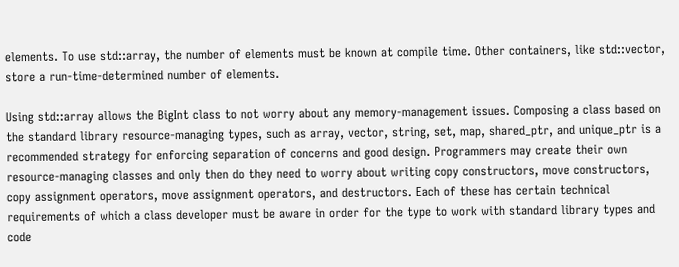elements. To use std::array, the number of elements must be known at compile time. Other containers, like std::vector, store a run-time-determined number of elements.

Using std::array allows the BigInt class to not worry about any memory-management issues. Composing a class based on the standard library resource-managing types, such as array, vector, string, set, map, shared_ptr, and unique_ptr is a recommended strategy for enforcing separation of concerns and good design. Programmers may create their own resource-managing classes and only then do they need to worry about writing copy constructors, move constructors, copy assignment operators, move assignment operators, and destructors. Each of these has certain technical requirements of which a class developer must be aware in order for the type to work with standard library types and code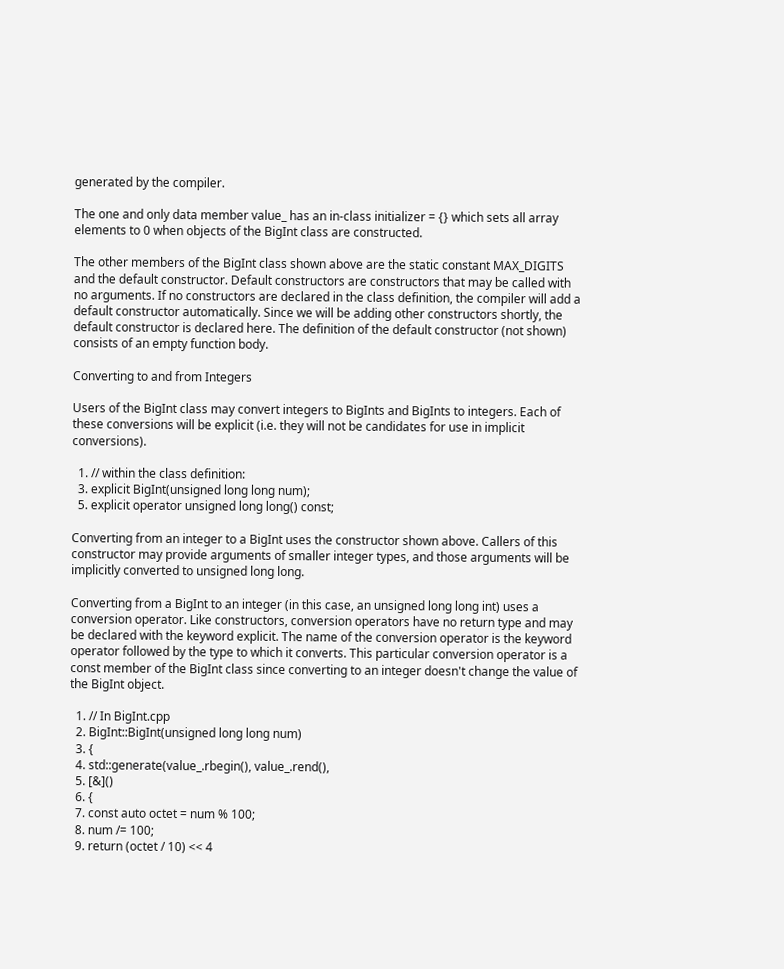generated by the compiler.

The one and only data member value_ has an in-class initializer = {} which sets all array elements to 0 when objects of the BigInt class are constructed.

The other members of the BigInt class shown above are the static constant MAX_DIGITS and the default constructor. Default constructors are constructors that may be called with no arguments. If no constructors are declared in the class definition, the compiler will add a default constructor automatically. Since we will be adding other constructors shortly, the default constructor is declared here. The definition of the default constructor (not shown) consists of an empty function body.

Converting to and from Integers

Users of the BigInt class may convert integers to BigInts and BigInts to integers. Each of these conversions will be explicit (i.e. they will not be candidates for use in implicit conversions).

  1. // within the class definition:
  3. explicit BigInt(unsigned long long num);
  5. explicit operator unsigned long long() const;

Converting from an integer to a BigInt uses the constructor shown above. Callers of this constructor may provide arguments of smaller integer types, and those arguments will be implicitly converted to unsigned long long.

Converting from a BigInt to an integer (in this case, an unsigned long long int) uses a conversion operator. Like constructors, conversion operators have no return type and may be declared with the keyword explicit. The name of the conversion operator is the keyword operator followed by the type to which it converts. This particular conversion operator is a const member of the BigInt class since converting to an integer doesn't change the value of the BigInt object.

  1. // In BigInt.cpp
  2. BigInt::BigInt(unsigned long long num)
  3. {
  4. std::generate(value_.rbegin(), value_.rend(),
  5. [&]()
  6. {
  7. const auto octet = num % 100;
  8. num /= 100;
  9. return (octet / 10) << 4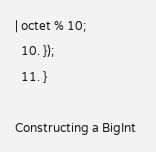| octet % 10;
  10. });
  11. }

Constructing a BigInt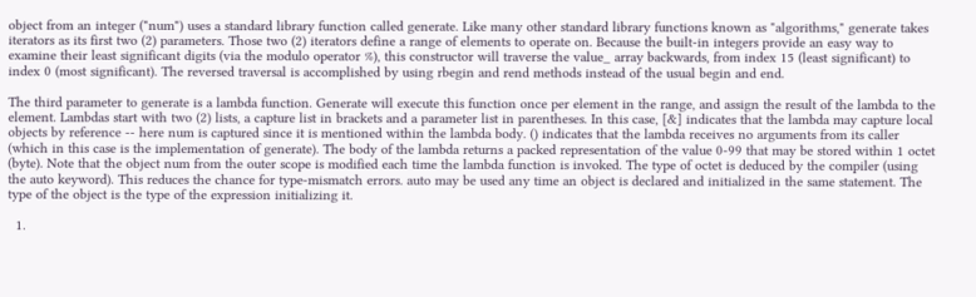object from an integer ("num") uses a standard library function called generate. Like many other standard library functions known as "algorithms," generate takes iterators as its first two (2) parameters. Those two (2) iterators define a range of elements to operate on. Because the built-in integers provide an easy way to examine their least significant digits (via the modulo operator %), this constructor will traverse the value_ array backwards, from index 15 (least significant) to index 0 (most significant). The reversed traversal is accomplished by using rbegin and rend methods instead of the usual begin and end.

The third parameter to generate is a lambda function. Generate will execute this function once per element in the range, and assign the result of the lambda to the element. Lambdas start with two (2) lists, a capture list in brackets and a parameter list in parentheses. In this case, [&] indicates that the lambda may capture local objects by reference -- here num is captured since it is mentioned within the lambda body. () indicates that the lambda receives no arguments from its caller (which in this case is the implementation of generate). The body of the lambda returns a packed representation of the value 0-99 that may be stored within 1 octet (byte). Note that the object num from the outer scope is modified each time the lambda function is invoked. The type of octet is deduced by the compiler (using the auto keyword). This reduces the chance for type-mismatch errors. auto may be used any time an object is declared and initialized in the same statement. The type of the object is the type of the expression initializing it.

  1.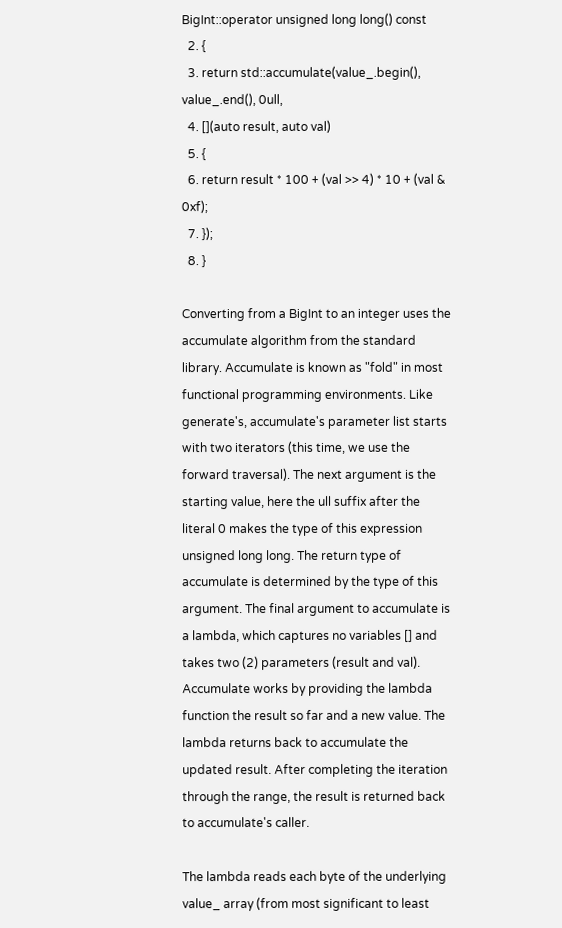BigInt::operator unsigned long long() const
  2. {
  3. return std::accumulate(value_.begin(), value_.end(), 0ull,
  4. [](auto result, auto val)
  5. {
  6. return result * 100 + (val >> 4) * 10 + (val & 0xf);
  7. });
  8. }

Converting from a BigInt to an integer uses the accumulate algorithm from the standard library. Accumulate is known as "fold" in most functional programming environments. Like generate's, accumulate's parameter list starts with two iterators (this time, we use the forward traversal). The next argument is the starting value, here the ull suffix after the literal 0 makes the type of this expression unsigned long long. The return type of accumulate is determined by the type of this argument. The final argument to accumulate is a lambda, which captures no variables [] and takes two (2) parameters (result and val). Accumulate works by providing the lambda function the result so far and a new value. The lambda returns back to accumulate the updated result. After completing the iteration through the range, the result is returned back to accumulate's caller.

The lambda reads each byte of the underlying value_ array (from most significant to least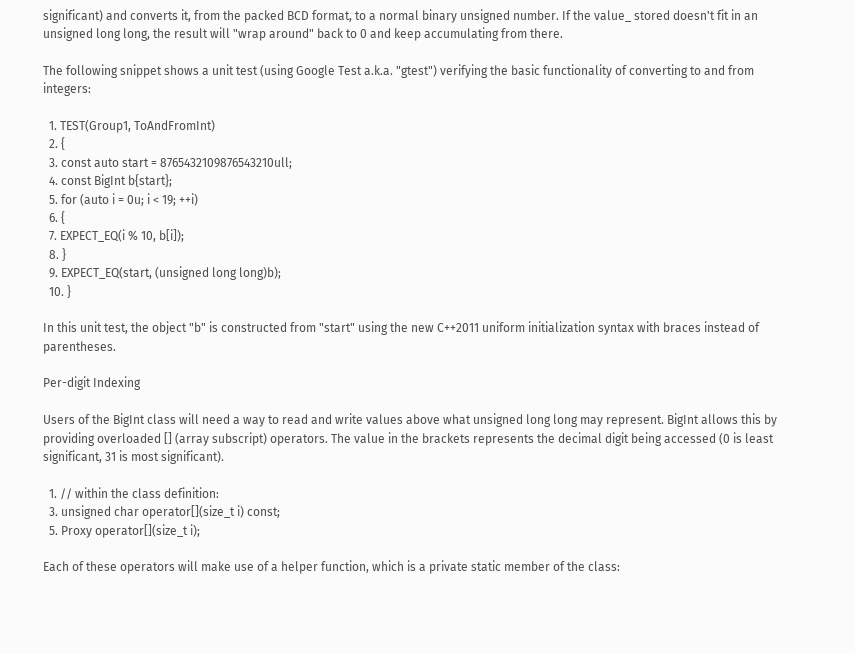significant) and converts it, from the packed BCD format, to a normal binary unsigned number. If the value_ stored doesn't fit in an unsigned long long, the result will "wrap around" back to 0 and keep accumulating from there.

The following snippet shows a unit test (using Google Test a.k.a. "gtest") verifying the basic functionality of converting to and from integers:

  1. TEST(Group1, ToAndFromInt)
  2. {
  3. const auto start = 8765432109876543210ull;
  4. const BigInt b{start};
  5. for (auto i = 0u; i < 19; ++i)
  6. {
  7. EXPECT_EQ(i % 10, b[i]);
  8. }
  9. EXPECT_EQ(start, (unsigned long long)b);
  10. }

In this unit test, the object "b" is constructed from "start" using the new C++2011 uniform initialization syntax with braces instead of parentheses.

Per-digit Indexing

Users of the BigInt class will need a way to read and write values above what unsigned long long may represent. BigInt allows this by providing overloaded [] (array subscript) operators. The value in the brackets represents the decimal digit being accessed (0 is least significant, 31 is most significant).

  1. // within the class definition:
  3. unsigned char operator[](size_t i) const;
  5. Proxy operator[](size_t i);

Each of these operators will make use of a helper function, which is a private static member of the class: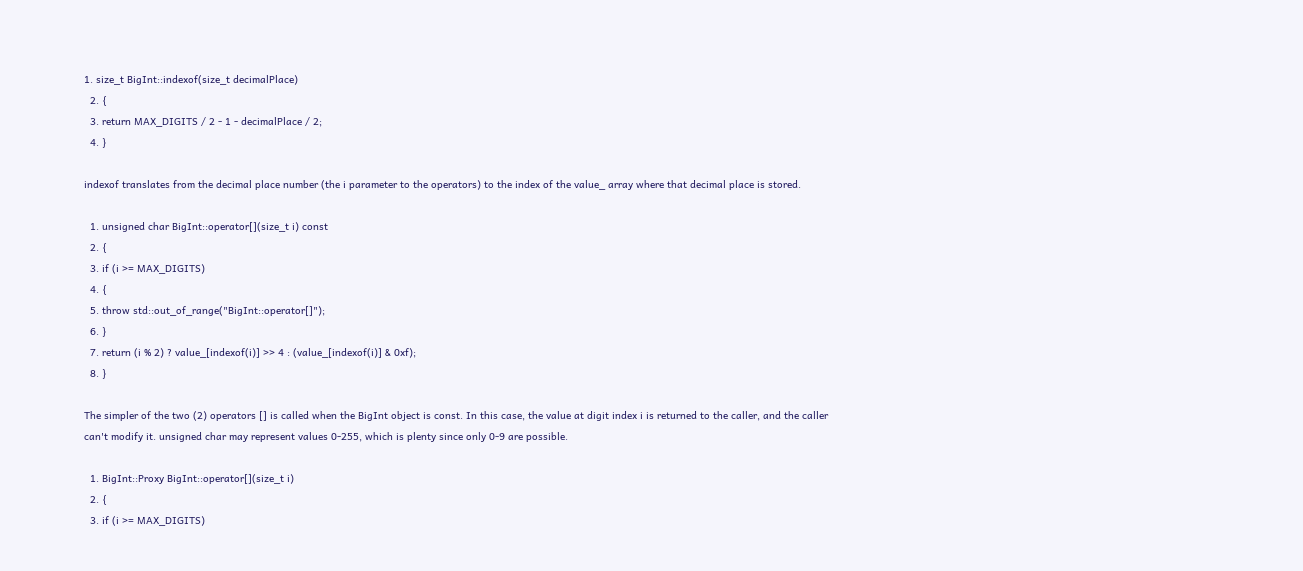1. size_t BigInt::indexof(size_t decimalPlace)
  2. {
  3. return MAX_DIGITS / 2 - 1 - decimalPlace / 2;
  4. }

indexof translates from the decimal place number (the i parameter to the operators) to the index of the value_ array where that decimal place is stored.

  1. unsigned char BigInt::operator[](size_t i) const
  2. {
  3. if (i >= MAX_DIGITS)
  4. {
  5. throw std::out_of_range("BigInt::operator[]");
  6. }
  7. return (i % 2) ? value_[indexof(i)] >> 4 : (value_[indexof(i)] & 0xf);
  8. }

The simpler of the two (2) operators [] is called when the BigInt object is const. In this case, the value at digit index i is returned to the caller, and the caller can't modify it. unsigned char may represent values 0-255, which is plenty since only 0-9 are possible.

  1. BigInt::Proxy BigInt::operator[](size_t i)
  2. {
  3. if (i >= MAX_DIGITS)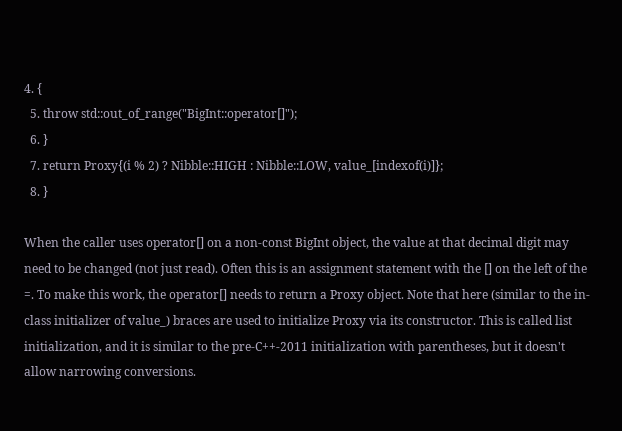4. {
  5. throw std::out_of_range("BigInt::operator[]");
  6. }
  7. return Proxy{(i % 2) ? Nibble::HIGH : Nibble::LOW, value_[indexof(i)]};
  8. }

When the caller uses operator[] on a non-const BigInt object, the value at that decimal digit may need to be changed (not just read). Often this is an assignment statement with the [] on the left of the =. To make this work, the operator[] needs to return a Proxy object. Note that here (similar to the in-class initializer of value_) braces are used to initialize Proxy via its constructor. This is called list initialization, and it is similar to the pre-C++-2011 initialization with parentheses, but it doesn't allow narrowing conversions.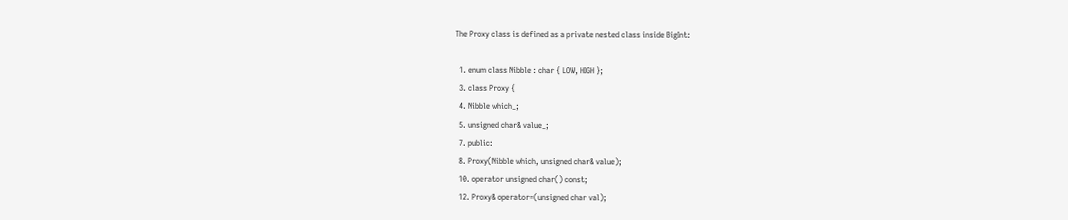The Proxy class is defined as a private nested class inside BigInt:

  1. enum class Nibble : char { LOW, HIGH };
  3. class Proxy {
  4. Nibble which_;
  5. unsigned char& value_;
  7. public:
  8. Proxy(Nibble which, unsigned char& value);
  10. operator unsigned char() const;
  12. Proxy& operator=(unsigned char val);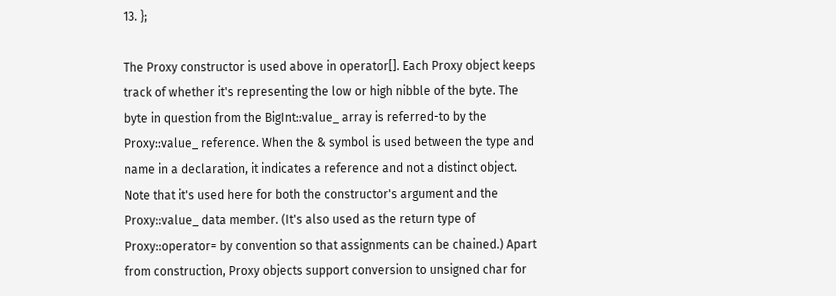13. };

The Proxy constructor is used above in operator[]. Each Proxy object keeps track of whether it's representing the low or high nibble of the byte. The byte in question from the BigInt::value_ array is referred-to by the Proxy::value_ reference. When the & symbol is used between the type and name in a declaration, it indicates a reference and not a distinct object. Note that it's used here for both the constructor's argument and the Proxy::value_ data member. (It's also used as the return type of Proxy::operator= by convention so that assignments can be chained.) Apart from construction, Proxy objects support conversion to unsigned char for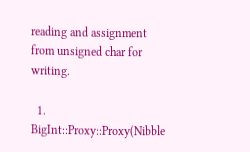reading and assignment from unsigned char for writing.

  1. BigInt::Proxy::Proxy(Nibble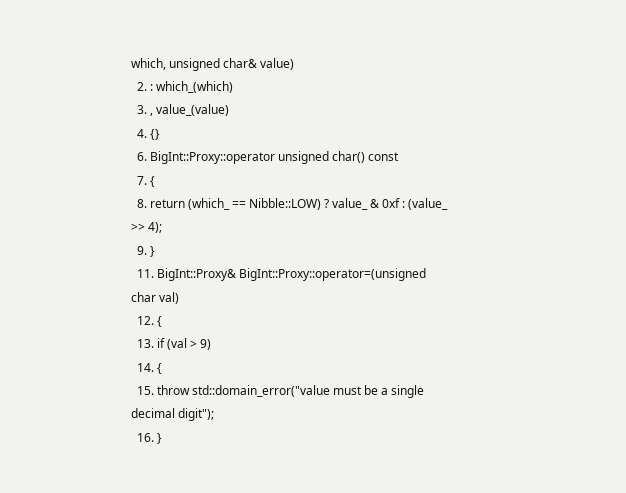which, unsigned char& value)
  2. : which_(which)
  3. , value_(value)
  4. {}
  6. BigInt::Proxy::operator unsigned char() const
  7. {
  8. return (which_ == Nibble::LOW) ? value_ & 0xf : (value_ >> 4);
  9. }
  11. BigInt::Proxy& BigInt::Proxy::operator=(unsigned char val)
  12. {
  13. if (val > 9)
  14. {
  15. throw std::domain_error("value must be a single decimal digit");
  16. }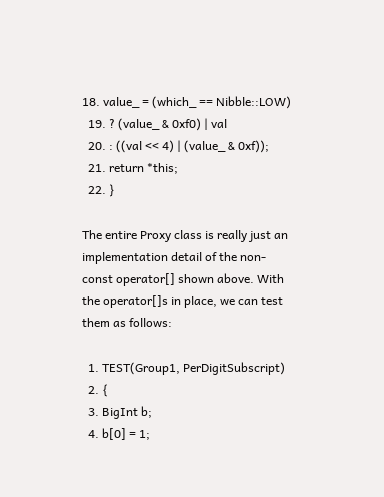18. value_ = (which_ == Nibble::LOW)
  19. ? (value_ & 0xf0) | val
  20. : ((val << 4) | (value_ & 0xf));
  21. return *this;
  22. }

The entire Proxy class is really just an implementation detail of the non-const operator[] shown above. With the operator[]s in place, we can test them as follows:

  1. TEST(Group1, PerDigitSubscript)
  2. {
  3. BigInt b;
  4. b[0] = 1;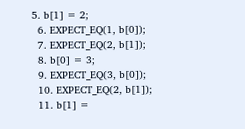5. b[1] = 2;
  6. EXPECT_EQ(1, b[0]);
  7. EXPECT_EQ(2, b[1]);
  8. b[0] = 3;
  9. EXPECT_EQ(3, b[0]);
  10. EXPECT_EQ(2, b[1]);
  11. b[1] =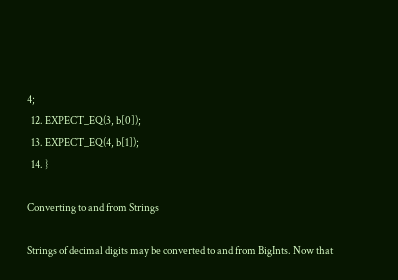4;
  12. EXPECT_EQ(3, b[0]);
  13. EXPECT_EQ(4, b[1]);
  14. }

Converting to and from Strings

Strings of decimal digits may be converted to and from BigInts. Now that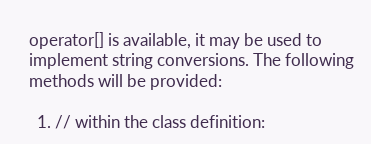operator[] is available, it may be used to implement string conversions. The following methods will be provided:

  1. // within the class definition: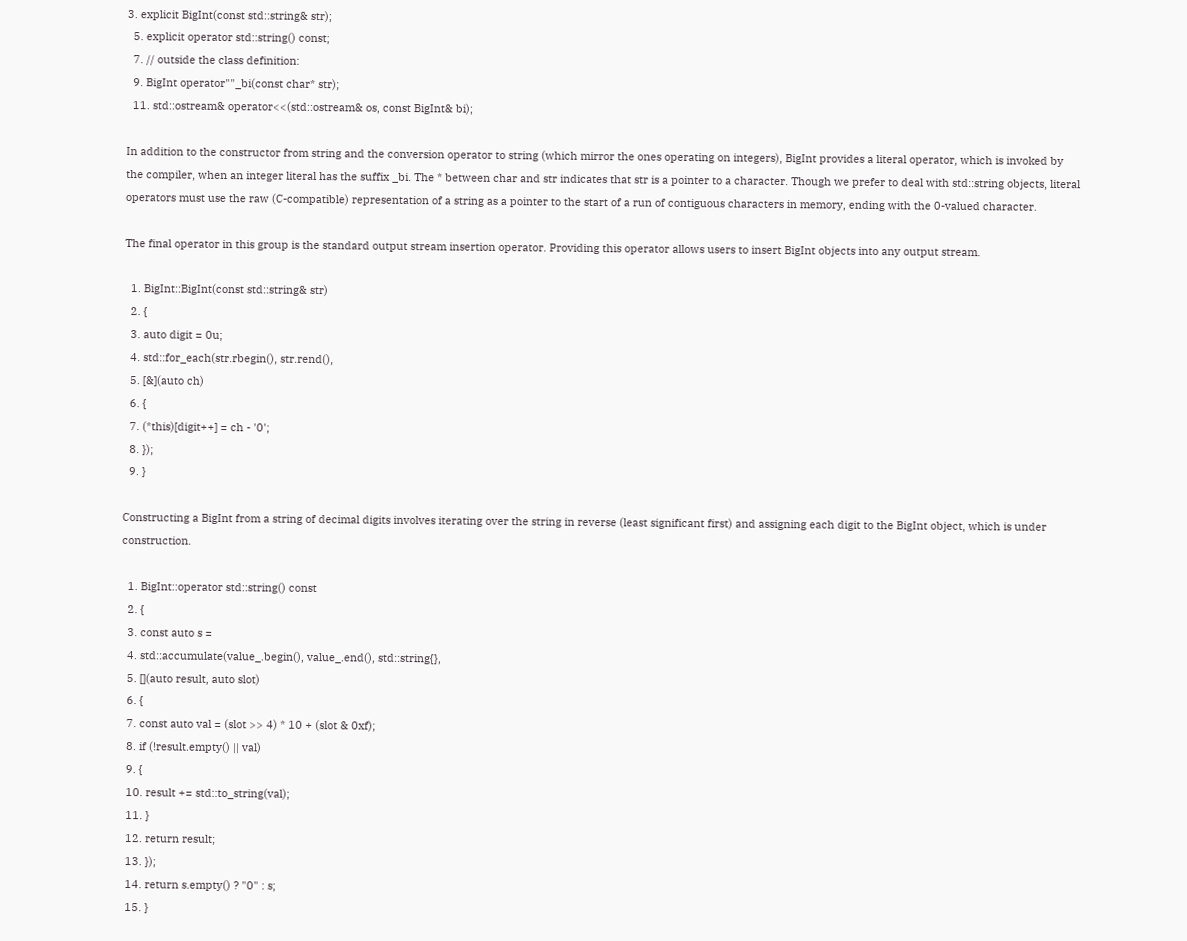3. explicit BigInt(const std::string& str);
  5. explicit operator std::string() const;
  7. // outside the class definition:
  9. BigInt operator""_bi(const char* str);
  11. std::ostream& operator<<(std::ostream& os, const BigInt& bi);

In addition to the constructor from string and the conversion operator to string (which mirror the ones operating on integers), BigInt provides a literal operator, which is invoked by the compiler, when an integer literal has the suffix _bi. The * between char and str indicates that str is a pointer to a character. Though we prefer to deal with std::string objects, literal operators must use the raw (C-compatible) representation of a string as a pointer to the start of a run of contiguous characters in memory, ending with the 0-valued character.

The final operator in this group is the standard output stream insertion operator. Providing this operator allows users to insert BigInt objects into any output stream.

  1. BigInt::BigInt(const std::string& str)
  2. {
  3. auto digit = 0u;
  4. std::for_each(str.rbegin(), str.rend(),
  5. [&](auto ch)
  6. {
  7. (*this)[digit++] = ch - '0';
  8. });
  9. }

Constructing a BigInt from a string of decimal digits involves iterating over the string in reverse (least significant first) and assigning each digit to the BigInt object, which is under construction.

  1. BigInt::operator std::string() const
  2. {
  3. const auto s =
  4. std::accumulate(value_.begin(), value_.end(), std::string{},
  5. [](auto result, auto slot)
  6. {
  7. const auto val = (slot >> 4) * 10 + (slot & 0xf);
  8. if (!result.empty() || val)
  9. {
  10. result += std::to_string(val);
  11. }
  12. return result;
  13. });
  14. return s.empty() ? "0" : s;
  15. }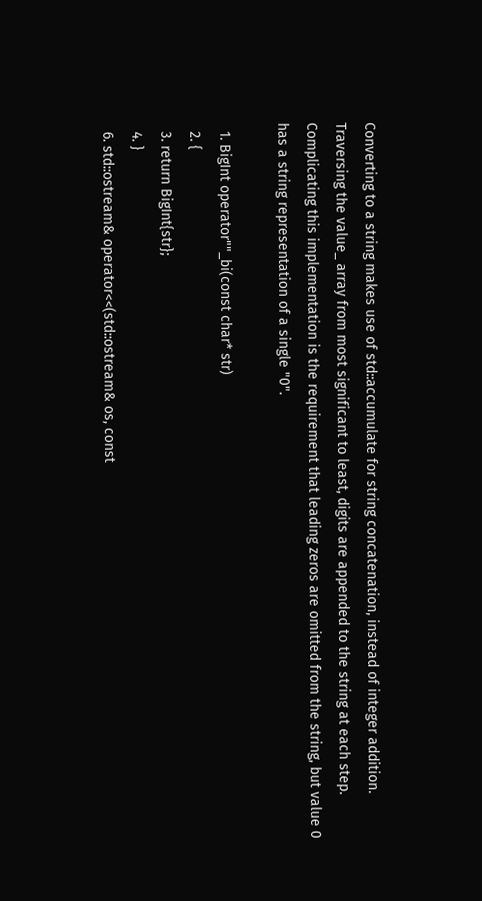Converting to a string makes use of std::accumulate for string concatenation, instead of integer addition. Traversing the value_ array from most significant to least, digits are appended to the string at each step. Complicating this implementation is the requirement that leading zeros are omitted from the string, but value 0 has a string representation of a single "0".

  1. BigInt operator""_bi(const char* str)
  2. {
  3. return BigInt{str};
  4. }
  6. std::ostream& operator<<(std::ostream& os, const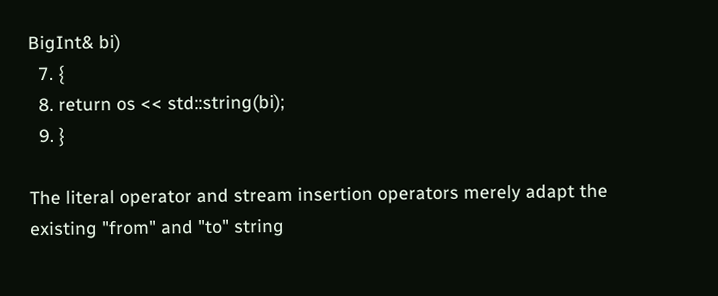BigInt& bi)
  7. {
  8. return os << std::string(bi);
  9. }

The literal operator and stream insertion operators merely adapt the existing "from" and "to" string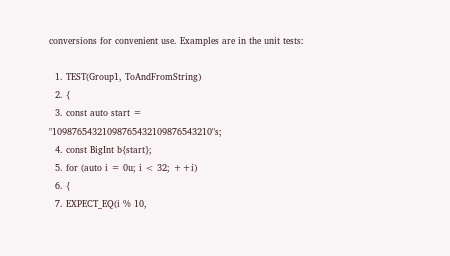conversions for convenient use. Examples are in the unit tests:

  1. TEST(Group1, ToAndFromString)
  2. {
  3. const auto start = "10987654321098765432109876543210"s;
  4. const BigInt b{start};
  5. for (auto i = 0u; i < 32; ++i)
  6. {
  7. EXPECT_EQ(i % 10,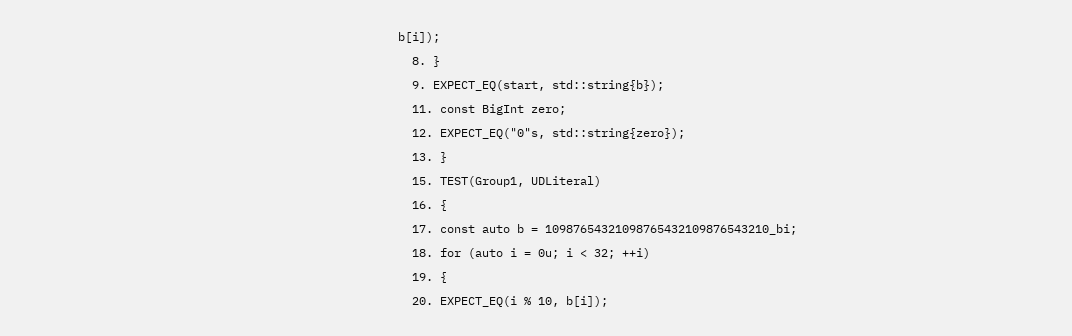b[i]);
  8. }
  9. EXPECT_EQ(start, std::string{b});
  11. const BigInt zero;
  12. EXPECT_EQ("0"s, std::string{zero});
  13. }
  15. TEST(Group1, UDLiteral)
  16. {
  17. const auto b = 10987654321098765432109876543210_bi;
  18. for (auto i = 0u; i < 32; ++i)
  19. {
  20. EXPECT_EQ(i % 10, b[i]);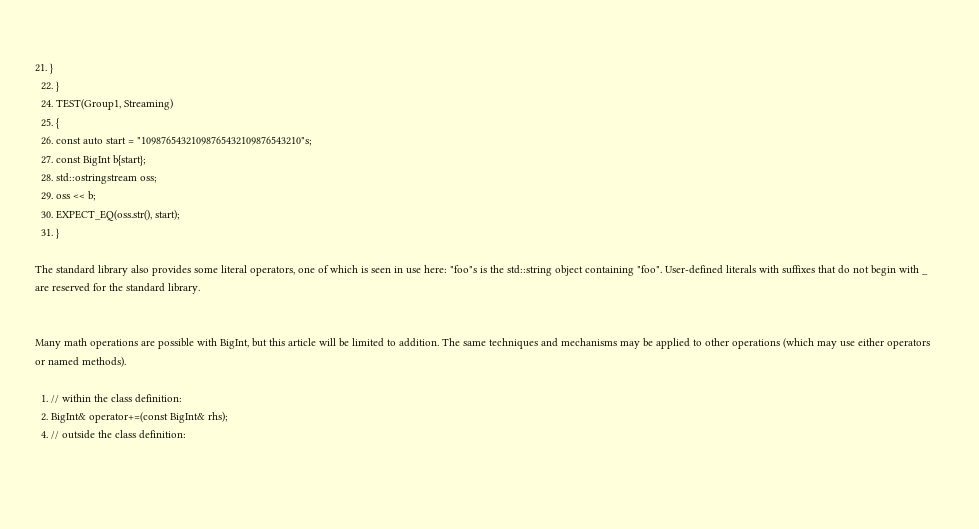21. }
  22. }
  24. TEST(Group1, Streaming)
  25. {
  26. const auto start = "10987654321098765432109876543210"s;
  27. const BigInt b{start};
  28. std::ostringstream oss;
  29. oss << b;
  30. EXPECT_EQ(oss.str(), start);
  31. }

The standard library also provides some literal operators, one of which is seen in use here: "foo"s is the std::string object containing "foo". User-defined literals with suffixes that do not begin with _ are reserved for the standard library.


Many math operations are possible with BigInt, but this article will be limited to addition. The same techniques and mechanisms may be applied to other operations (which may use either operators or named methods).

  1. // within the class definition:
  2. BigInt& operator+=(const BigInt& rhs);
  4. // outside the class definition: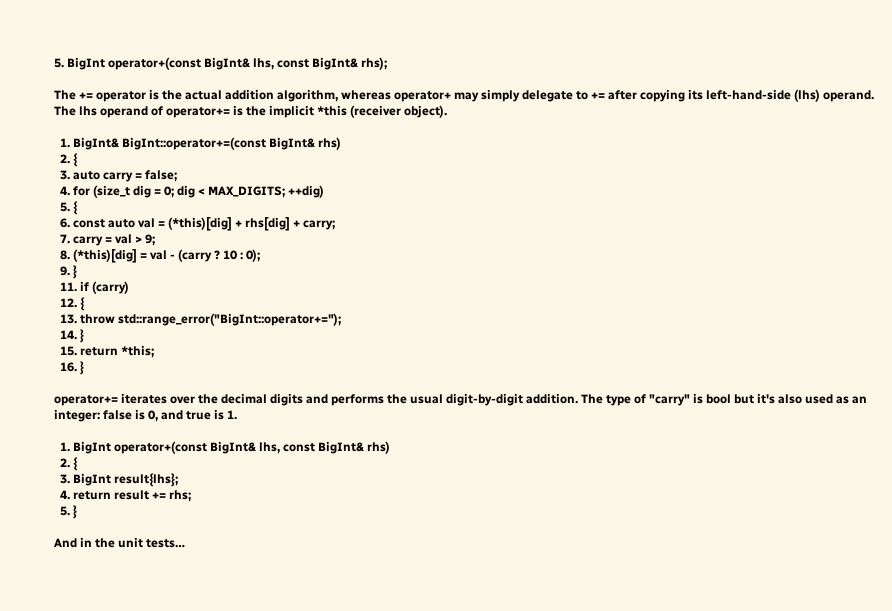5. BigInt operator+(const BigInt& lhs, const BigInt& rhs);

The += operator is the actual addition algorithm, whereas operator+ may simply delegate to += after copying its left-hand-side (lhs) operand. The lhs operand of operator+= is the implicit *this (receiver object).

  1. BigInt& BigInt::operator+=(const BigInt& rhs)
  2. {
  3. auto carry = false;
  4. for (size_t dig = 0; dig < MAX_DIGITS; ++dig)
  5. {
  6. const auto val = (*this)[dig] + rhs[dig] + carry;
  7. carry = val > 9;
  8. (*this)[dig] = val - (carry ? 10 : 0);
  9. }
  11. if (carry)
  12. {
  13. throw std::range_error("BigInt::operator+=");
  14. }
  15. return *this;
  16. }

operator+= iterates over the decimal digits and performs the usual digit-by-digit addition. The type of "carry" is bool but it's also used as an integer: false is 0, and true is 1.

  1. BigInt operator+(const BigInt& lhs, const BigInt& rhs)
  2. {
  3. BigInt result{lhs};
  4. return result += rhs;
  5. }

And in the unit tests…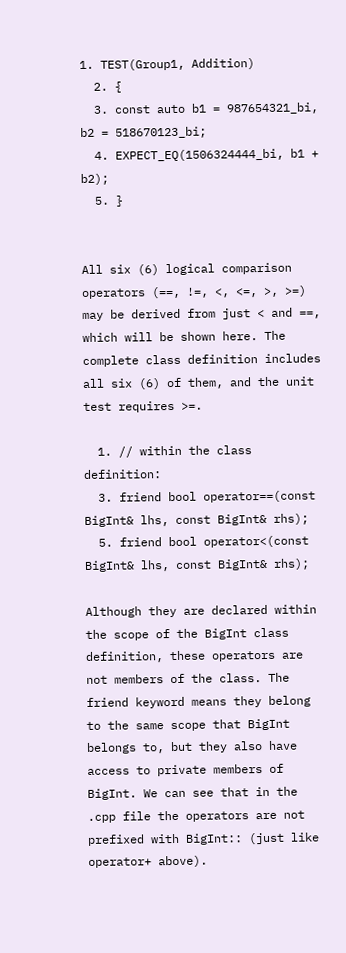1. TEST(Group1, Addition)
  2. {
  3. const auto b1 = 987654321_bi, b2 = 518670123_bi;
  4. EXPECT_EQ(1506324444_bi, b1 + b2);
  5. }


All six (6) logical comparison operators (==, !=, <, <=, >, >=) may be derived from just < and ==, which will be shown here. The complete class definition includes all six (6) of them, and the unit test requires >=.

  1. // within the class definition:
  3. friend bool operator==(const BigInt& lhs, const BigInt& rhs);
  5. friend bool operator<(const BigInt& lhs, const BigInt& rhs);

Although they are declared within the scope of the BigInt class definition, these operators are not members of the class. The friend keyword means they belong to the same scope that BigInt belongs to, but they also have access to private members of BigInt. We can see that in the .cpp file the operators are not prefixed with BigInt:: (just like operator+ above).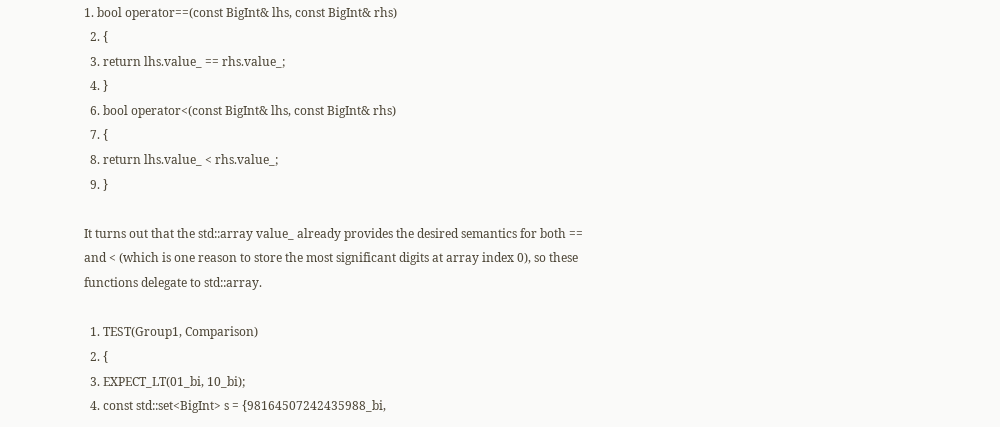1. bool operator==(const BigInt& lhs, const BigInt& rhs)
  2. {
  3. return lhs.value_ == rhs.value_;
  4. }
  6. bool operator<(const BigInt& lhs, const BigInt& rhs)
  7. {
  8. return lhs.value_ < rhs.value_;
  9. }

It turns out that the std::array value_ already provides the desired semantics for both == and < (which is one reason to store the most significant digits at array index 0), so these functions delegate to std::array.

  1. TEST(Group1, Comparison)
  2. {
  3. EXPECT_LT(01_bi, 10_bi);
  4. const std::set<BigInt> s = {98164507242435988_bi,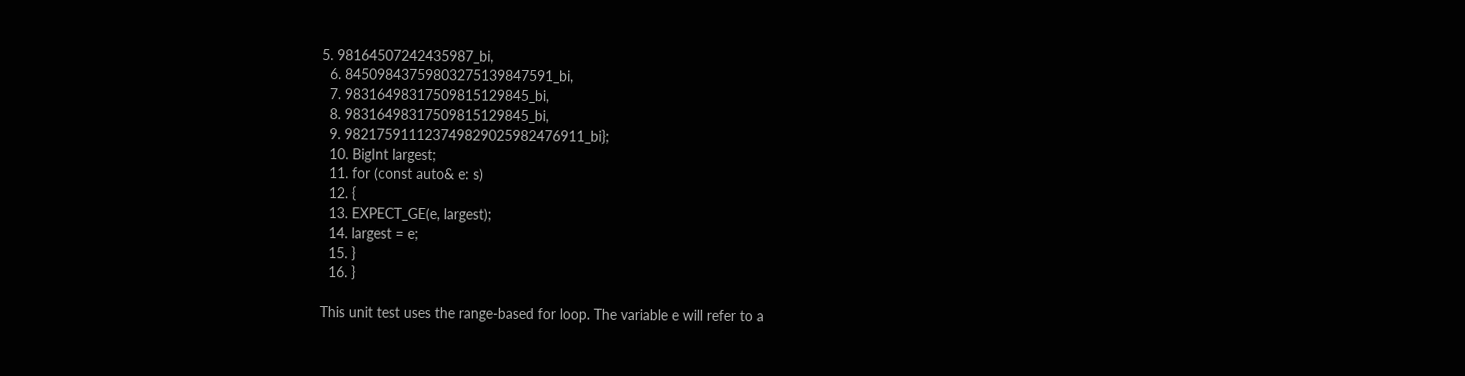5. 98164507242435987_bi,
  6. 84509843759803275139847591_bi,
  7. 98316498317509815129845_bi,
  8. 98316498317509815129845_bi,
  9. 982175911123749829025982476911_bi};
  10. BigInt largest;
  11. for (const auto& e: s)
  12. {
  13. EXPECT_GE(e, largest);
  14. largest = e;
  15. }
  16. }

This unit test uses the range-based for loop. The variable e will refer to a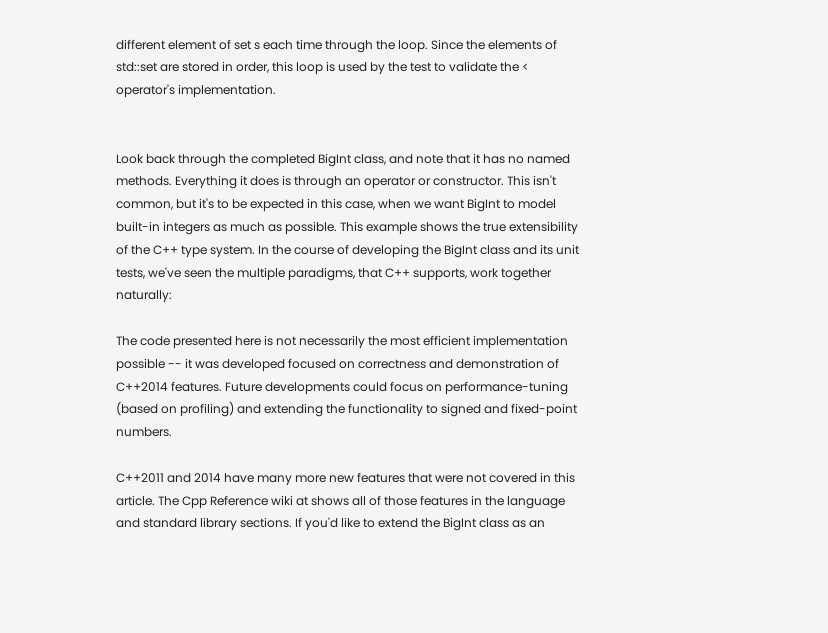different element of set s each time through the loop. Since the elements of std::set are stored in order, this loop is used by the test to validate the < operator's implementation.


Look back through the completed BigInt class, and note that it has no named methods. Everything it does is through an operator or constructor. This isn't common, but it's to be expected in this case, when we want BigInt to model built-in integers as much as possible. This example shows the true extensibility of the C++ type system. In the course of developing the BigInt class and its unit tests, we've seen the multiple paradigms, that C++ supports, work together naturally:

The code presented here is not necessarily the most efficient implementation possible -- it was developed focused on correctness and demonstration of C++2014 features. Future developments could focus on performance-tuning (based on profiling) and extending the functionality to signed and fixed-point numbers.

C++2011 and 2014 have many more new features that were not covered in this article. The Cpp Reference wiki at shows all of those features in the language and standard library sections. If you'd like to extend the BigInt class as an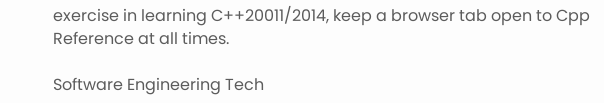exercise in learning C++20011/2014, keep a browser tab open to Cpp Reference at all times.

Software Engineering Tech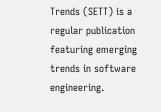Trends (SETT) is a regular publication featuring emerging trends in software engineering.